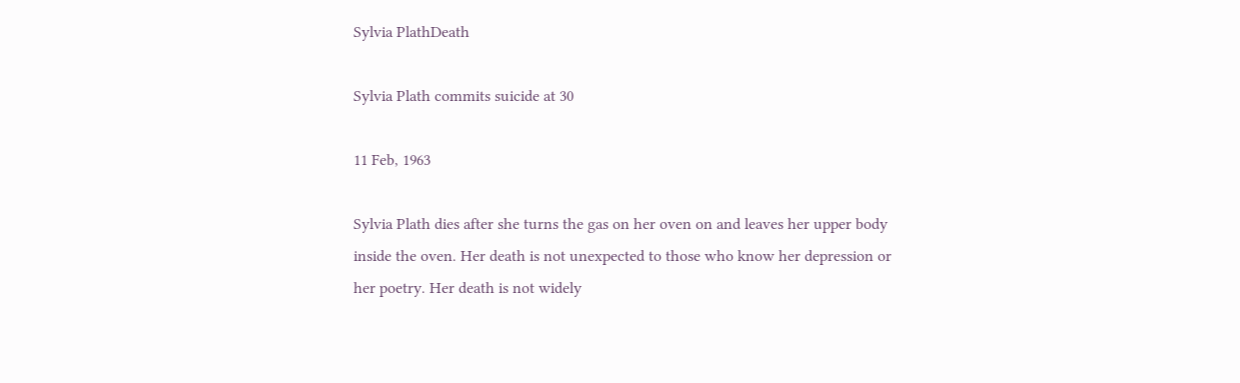Sylvia PlathDeath

Sylvia Plath commits suicide at 30

11 Feb, 1963

Sylvia Plath dies after she turns the gas on her oven on and leaves her upper body inside the oven. Her death is not unexpected to those who know her depression or her poetry. Her death is not widely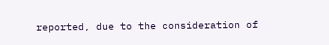reported, due to the consideration of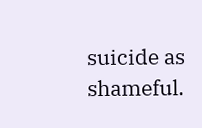suicide as shameful.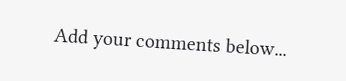Add your comments below...